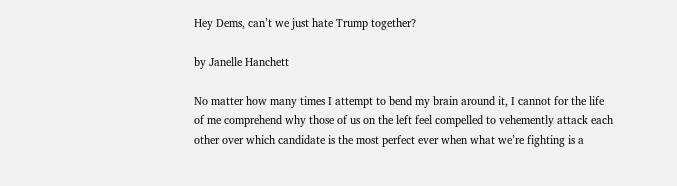Hey Dems, can’t we just hate Trump together?

by Janelle Hanchett

No matter how many times I attempt to bend my brain around it, I cannot for the life of me comprehend why those of us on the left feel compelled to vehemently attack each other over which candidate is the most perfect ever when what we’re fighting is a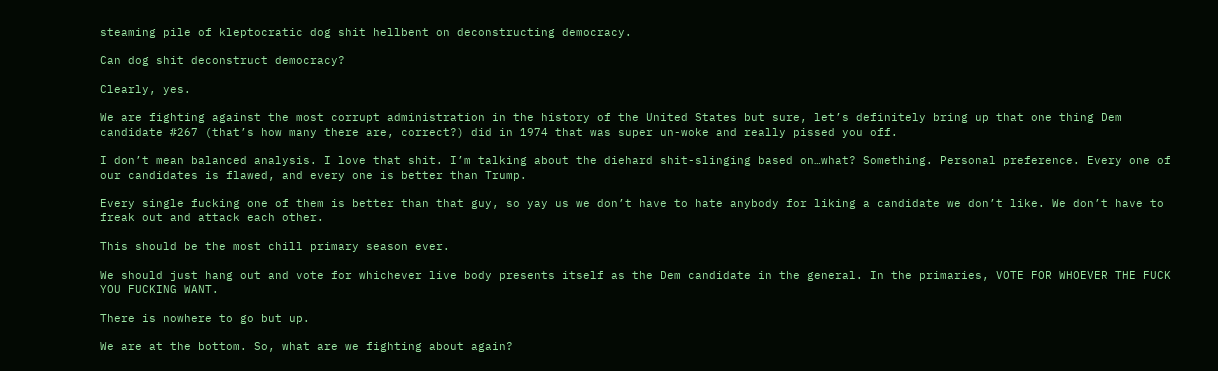steaming pile of kleptocratic dog shit hellbent on deconstructing democracy.

Can dog shit deconstruct democracy?

Clearly, yes.

We are fighting against the most corrupt administration in the history of the United States but sure, let’s definitely bring up that one thing Dem candidate #267 (that’s how many there are, correct?) did in 1974 that was super un-woke and really pissed you off.

I don’t mean balanced analysis. I love that shit. I’m talking about the diehard shit-slinging based on…what? Something. Personal preference. Every one of our candidates is flawed, and every one is better than Trump.

Every single fucking one of them is better than that guy, so yay us we don’t have to hate anybody for liking a candidate we don’t like. We don’t have to freak out and attack each other.

This should be the most chill primary season ever.

We should just hang out and vote for whichever live body presents itself as the Dem candidate in the general. In the primaries, VOTE FOR WHOEVER THE FUCK YOU FUCKING WANT.

There is nowhere to go but up.

We are at the bottom. So, what are we fighting about again?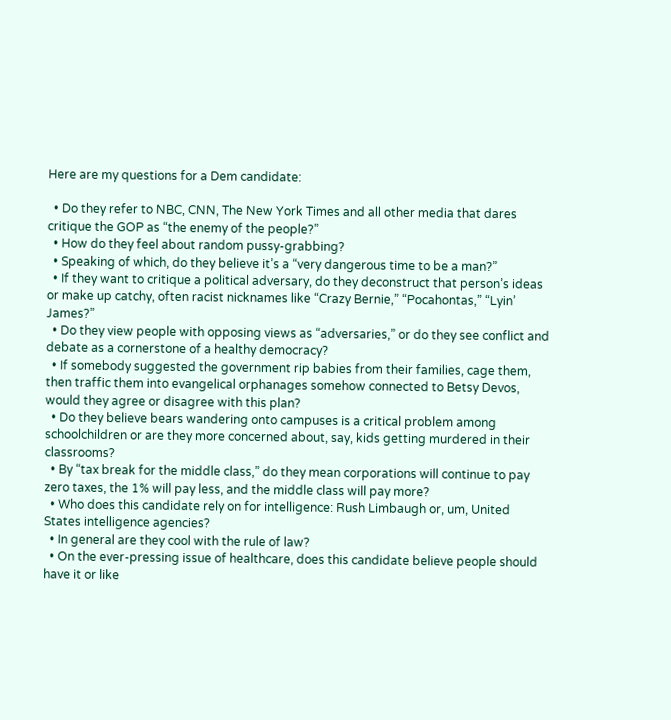Here are my questions for a Dem candidate:

  • Do they refer to NBC, CNN, The New York Times and all other media that dares critique the GOP as “the enemy of the people?”
  • How do they feel about random pussy-grabbing?
  • Speaking of which, do they believe it’s a “very dangerous time to be a man?”
  • If they want to critique a political adversary, do they deconstruct that person’s ideas or make up catchy, often racist nicknames like “Crazy Bernie,” “Pocahontas,” “Lyin’ James?”
  • Do they view people with opposing views as “adversaries,” or do they see conflict and debate as a cornerstone of a healthy democracy?
  • If somebody suggested the government rip babies from their families, cage them, then traffic them into evangelical orphanages somehow connected to Betsy Devos, would they agree or disagree with this plan?
  • Do they believe bears wandering onto campuses is a critical problem among schoolchildren or are they more concerned about, say, kids getting murdered in their classrooms?
  • By “tax break for the middle class,” do they mean corporations will continue to pay zero taxes, the 1% will pay less, and the middle class will pay more?
  • Who does this candidate rely on for intelligence: Rush Limbaugh or, um, United States intelligence agencies?
  • In general are they cool with the rule of law?
  • On the ever-pressing issue of healthcare, does this candidate believe people should have it or like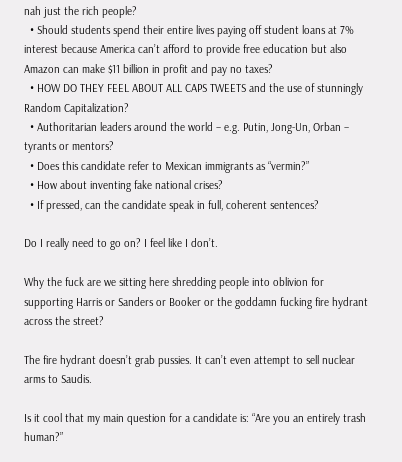nah just the rich people?
  • Should students spend their entire lives paying off student loans at 7% interest because America can’t afford to provide free education but also Amazon can make $11 billion in profit and pay no taxes?
  • HOW DO THEY FEEL ABOUT ALL CAPS TWEETS and the use of stunningly Random Capitalization?
  • Authoritarian leaders around the world – e.g. Putin, Jong-Un, Orban – tyrants or mentors?
  • Does this candidate refer to Mexican immigrants as “vermin?”
  • How about inventing fake national crises?
  • If pressed, can the candidate speak in full, coherent sentences?

Do I really need to go on? I feel like I don’t.

Why the fuck are we sitting here shredding people into oblivion for supporting Harris or Sanders or Booker or the goddamn fucking fire hydrant across the street?

The fire hydrant doesn’t grab pussies. It can’t even attempt to sell nuclear arms to Saudis.

Is it cool that my main question for a candidate is: “Are you an entirely trash human?”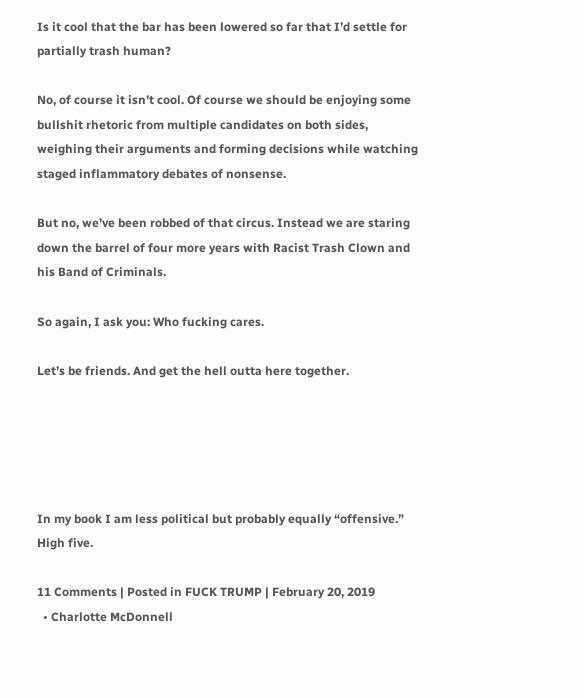Is it cool that the bar has been lowered so far that I’d settle for partially trash human?

No, of course it isn’t cool. Of course we should be enjoying some bullshit rhetoric from multiple candidates on both sides, weighing their arguments and forming decisions while watching staged inflammatory debates of nonsense.

But no, we’ve been robbed of that circus. Instead we are staring down the barrel of four more years with Racist Trash Clown and his Band of Criminals.

So again, I ask you: Who fucking cares.

Let’s be friends. And get the hell outta here together.





In my book I am less political but probably equally “offensive.” High five.

11 Comments | Posted in FUCK TRUMP | February 20, 2019
  • Charlotte McDonnell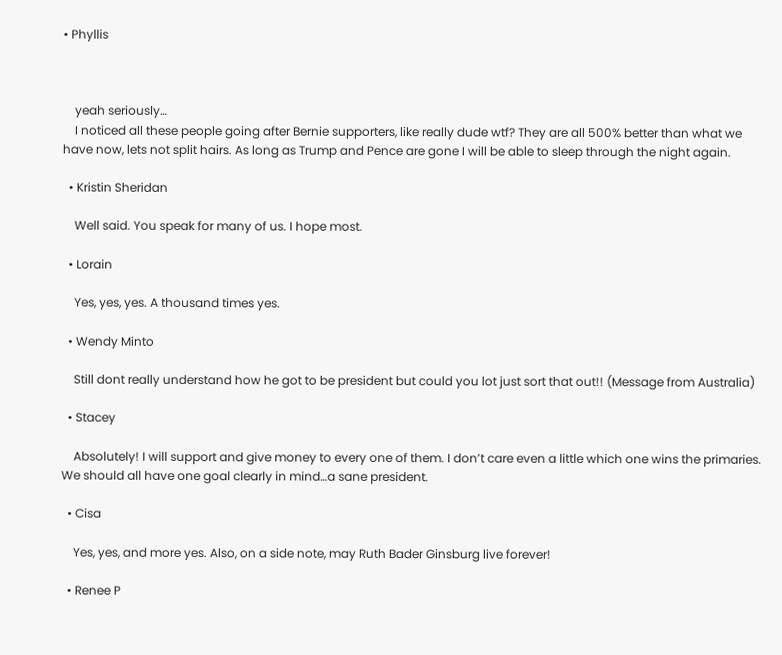• Phyllis



    yeah seriously…
    I noticed all these people going after Bernie supporters, like really dude wtf? They are all 500% better than what we have now, lets not split hairs. As long as Trump and Pence are gone I will be able to sleep through the night again.

  • Kristin Sheridan

    Well said. You speak for many of us. I hope most.

  • Lorain

    Yes, yes, yes. A thousand times yes.

  • Wendy Minto

    Still dont really understand how he got to be president but could you lot just sort that out!! (Message from Australia)

  • Stacey

    Absolutely! I will support and give money to every one of them. I don’t care even a little which one wins the primaries. We should all have one goal clearly in mind…a sane president.

  • Cisa

    Yes, yes, and more yes. Also, on a side note, may Ruth Bader Ginsburg live forever!

  • Renee P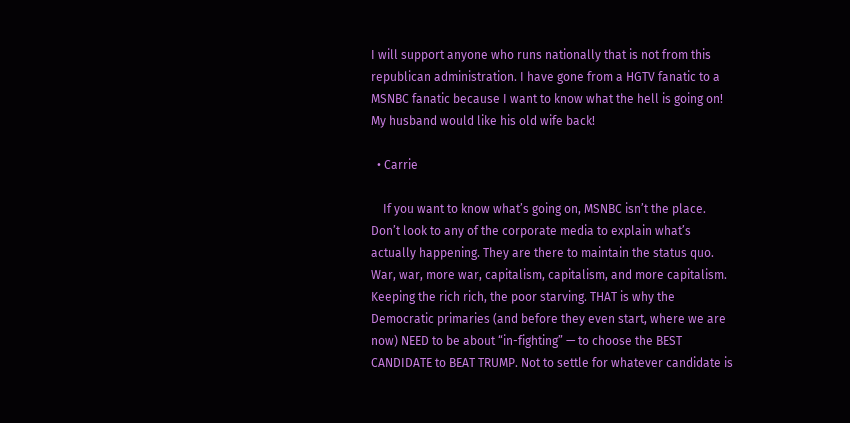I will support anyone who runs nationally that is not from this republican administration. I have gone from a HGTV fanatic to a MSNBC fanatic because I want to know what the hell is going on! My husband would like his old wife back!

  • Carrie

    If you want to know what’s going on, MSNBC isn’t the place. Don’t look to any of the corporate media to explain what’s actually happening. They are there to maintain the status quo. War, war, more war, capitalism, capitalism, and more capitalism. Keeping the rich rich, the poor starving. THAT is why the Democratic primaries (and before they even start, where we are now) NEED to be about “in-fighting” — to choose the BEST CANDIDATE to BEAT TRUMP. Not to settle for whatever candidate is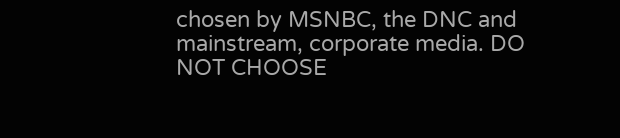chosen by MSNBC, the DNC and mainstream, corporate media. DO NOT CHOOSE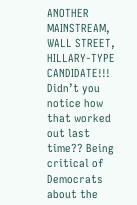ANOTHER MAINSTREAM, WALL STREET, HILLARY-TYPE CANDIDATE!!! Didn’t you notice how that worked out last time?? Being critical of Democrats about the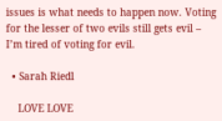issues is what needs to happen now. Voting for the lesser of two evils still gets evil – I’m tired of voting for evil.

  • Sarah Riedl

    LOVE LOVE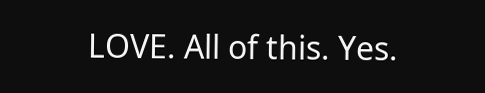LOVE. All of this. Yes.